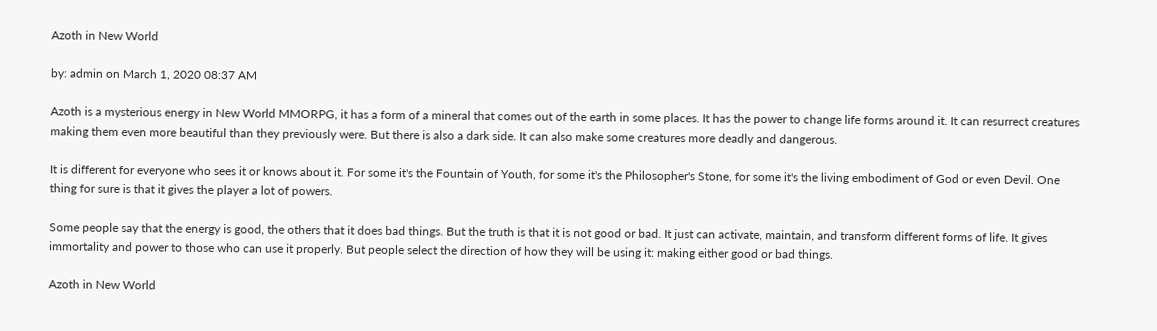Azoth in New World

by: admin on March 1, 2020 08:37 AM

Azoth is a mysterious energy in New World MMORPG, it has a form of a mineral that comes out of the earth in some places. It has the power to change life forms around it. It can resurrect creatures making them even more beautiful than they previously were. But there is also a dark side. It can also make some creatures more deadly and dangerous.

It is different for everyone who sees it or knows about it. For some it's the Fountain of Youth, for some it's the Philosopher's Stone, for some it's the living embodiment of God or even Devil. One thing for sure is that it gives the player a lot of powers.

Some people say that the energy is good, the others that it does bad things. But the truth is that it is not good or bad. It just can activate, maintain, and transform different forms of life. It gives immortality and power to those who can use it properly. But people select the direction of how they will be using it: making either good or bad things.

Azoth in New World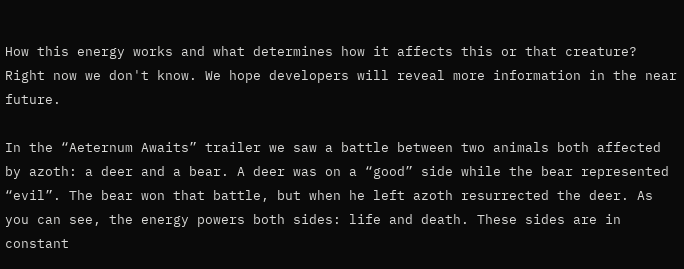How this energy works and what determines how it affects this or that creature? Right now we don't know. We hope developers will reveal more information in the near future.

In the “Aeternum Awaits” trailer we saw a battle between two animals both affected by azoth: a deer and a bear. A deer was on a “good” side while the bear represented “evil”. The bear won that battle, but when he left azoth resurrected the deer. As you can see, the energy powers both sides: life and death. These sides are in constant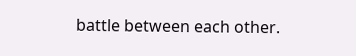battle between each other.